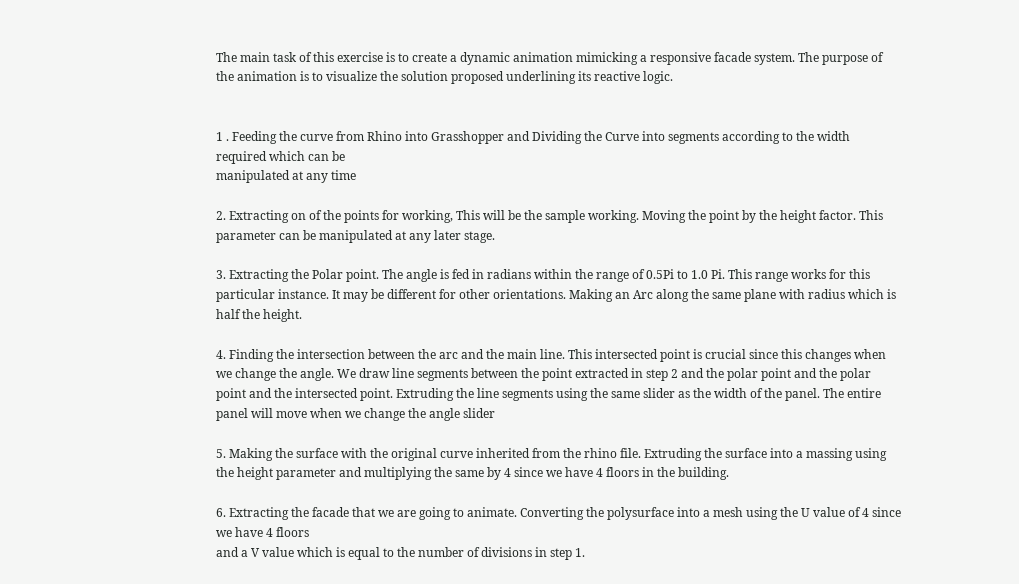The main task of this exercise is to create a dynamic animation mimicking a responsive facade system. The purpose of the animation is to visualize the solution proposed underlining its reactive logic.


1 . Feeding the curve from Rhino into Grasshopper and Dividing the Curve into segments according to the width required which can be
manipulated at any time

2. Extracting on of the points for working, This will be the sample working. Moving the point by the height factor. This parameter can be manipulated at any later stage.

3. Extracting the Polar point. The angle is fed in radians within the range of 0.5Pi to 1.0 Pi. This range works for this particular instance. It may be different for other orientations. Making an Arc along the same plane with radius which is half the height.

4. Finding the intersection between the arc and the main line. This intersected point is crucial since this changes when we change the angle. We draw line segments between the point extracted in step 2 and the polar point and the polar point and the intersected point. Extruding the line segments using the same slider as the width of the panel. The entire panel will move when we change the angle slider

5. Making the surface with the original curve inherited from the rhino file. Extruding the surface into a massing using the height parameter and multiplying the same by 4 since we have 4 floors in the building.

6. Extracting the facade that we are going to animate. Converting the polysurface into a mesh using the U value of 4 since we have 4 floors
and a V value which is equal to the number of divisions in step 1.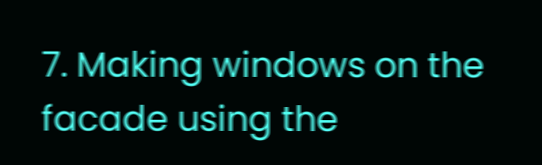7. Making windows on the facade using the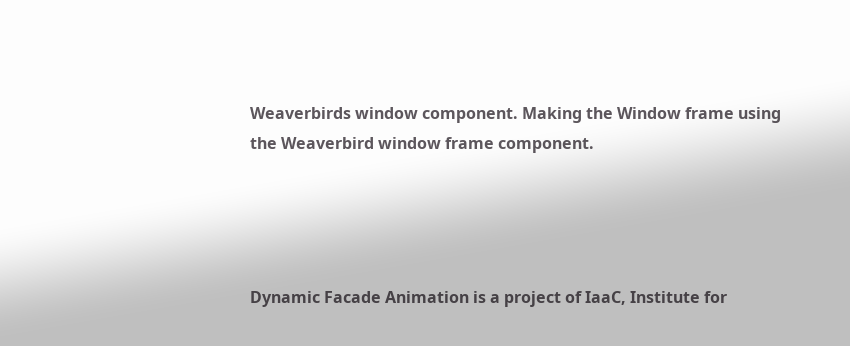Weaverbirds window component. Making the Window frame using the Weaverbird window frame component.




Dynamic Facade Animation is a project of IaaC, Institute for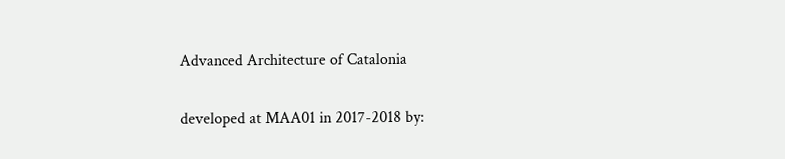Advanced Architecture of Catalonia

developed at MAA01 in 2017-2018 by: